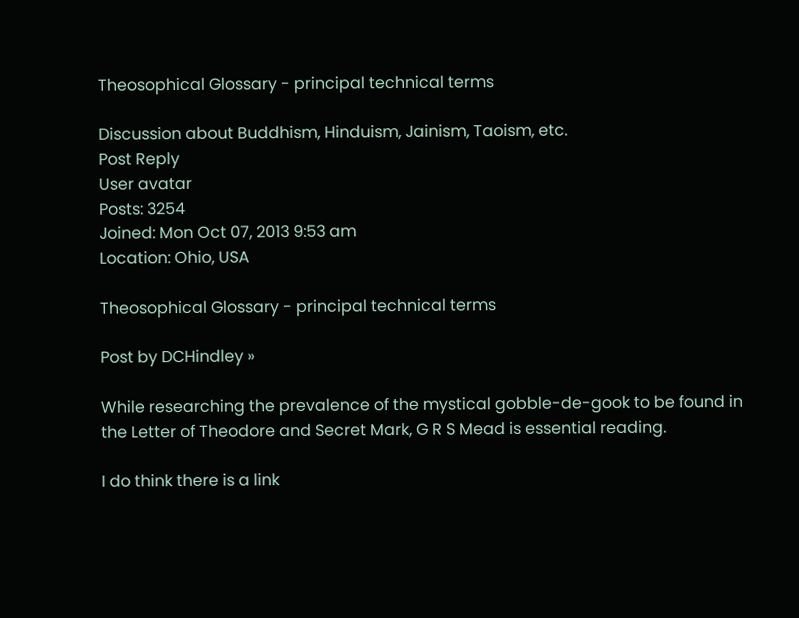Theosophical Glossary - principal technical terms

Discussion about Buddhism, Hinduism, Jainism, Taoism, etc.
Post Reply
User avatar
Posts: 3254
Joined: Mon Oct 07, 2013 9:53 am
Location: Ohio, USA

Theosophical Glossary - principal technical terms

Post by DCHindley »

While researching the prevalence of the mystical gobble-de-gook to be found in the Letter of Theodore and Secret Mark, G R S Mead is essential reading.

I do think there is a link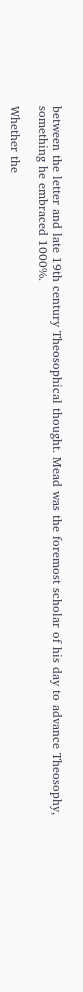between the letter and late 19th century Theosophical thought. Mead was the foremost scholar of his day to advance Theosophy, something he embraced 1000%.

Whether the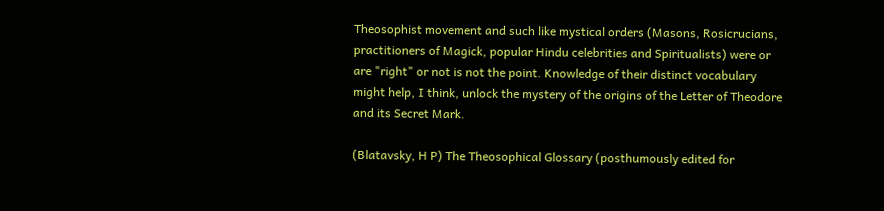Theosophist movement and such like mystical orders (Masons, Rosicrucians, practitioners of Magick, popular Hindu celebrities and Spiritualists) were or are "right" or not is not the point. Knowledge of their distinct vocabulary might help, I think, unlock the mystery of the origins of the Letter of Theodore and its Secret Mark.

(Blatavsky, H P) The Theosophical Glossary (posthumously edited for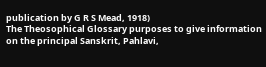publication by G R S Mead, 1918)
The Theosophical Glossary purposes to give information on the principal Sanskrit, Pahlavi,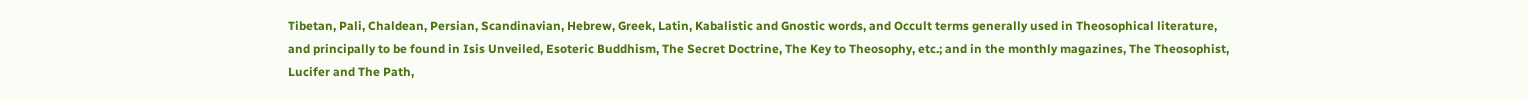Tibetan, Pali, Chaldean, Persian, Scandinavian, Hebrew, Greek, Latin, Kabalistic and Gnostic words, and Occult terms generally used in Theosophical literature, and principally to be found in Isis Unveiled, Esoteric Buddhism, The Secret Doctrine, The Key to Theosophy, etc.; and in the monthly magazines, The Theosophist, Lucifer and The Path,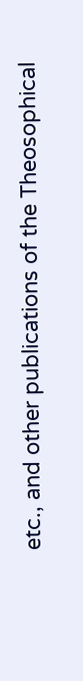etc., and other publications of the Theosophical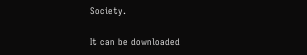Society.

It can be downloaded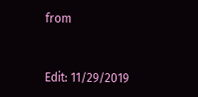from


Edit: 11/29/2019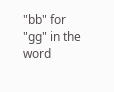"bb" for "gg" in the word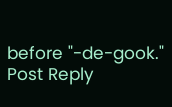before "-de-gook."
Post Reply